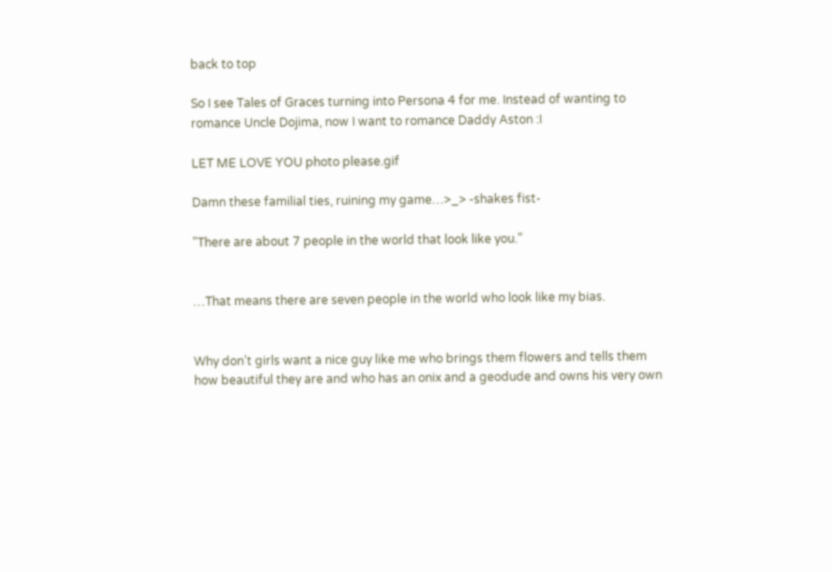back to top

So I see Tales of Graces turning into Persona 4 for me. Instead of wanting to romance Uncle Dojima, now I want to romance Daddy Aston :I

LET ME LOVE YOU photo please.gif

Damn these familial ties, ruining my game…>_> -shakes fist-

"There are about 7 people in the world that look like you.”


…That means there are seven people in the world who look like my bias.


Why don’t girls want a nice guy like me who brings them flowers and tells them how beautiful they are and who has an onix and a geodude and owns his very own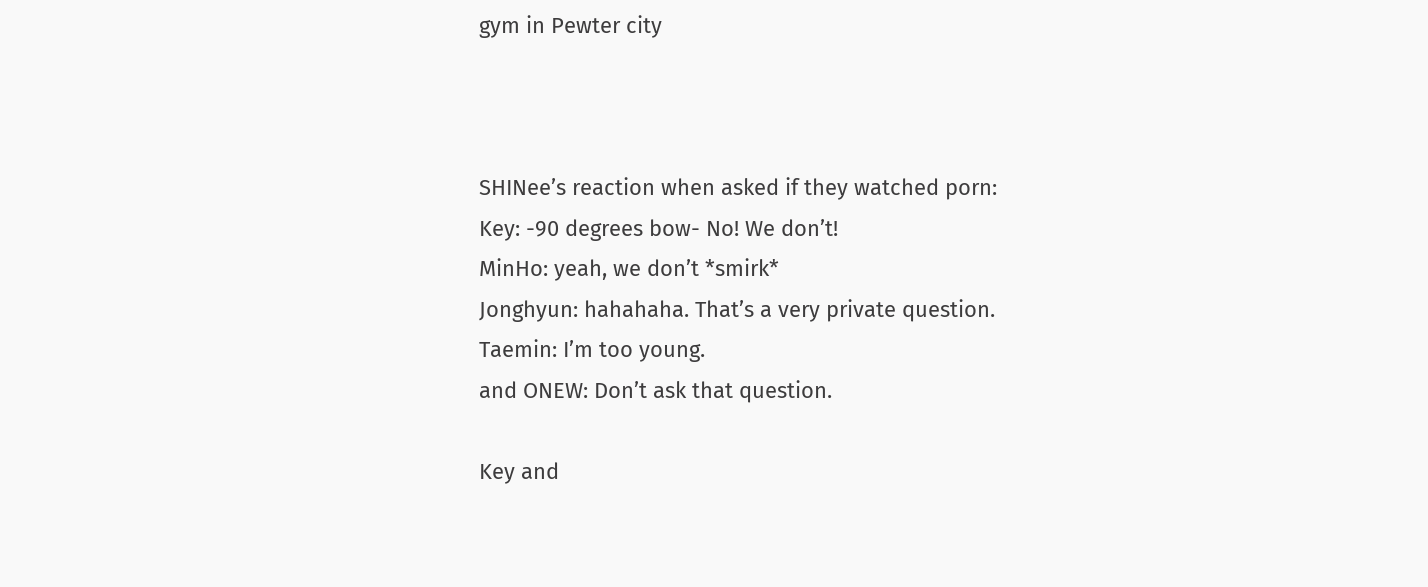gym in Pewter city



SHINee’s reaction when asked if they watched porn:
Key: -90 degrees bow- No! We don’t!
MinHo: yeah, we don’t *smirk*
Jonghyun: hahahaha. That’s a very private question.
Taemin: I’m too young.
and ONEW: Don’t ask that question.

Key and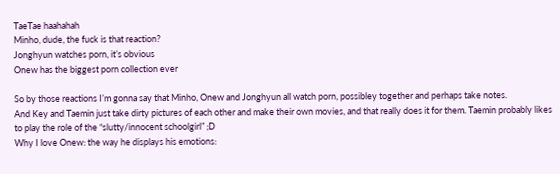TaeTae haahahah
Minho, dude, the fuck is that reaction?
Jonghyun watches porn, it’s obvious
Onew has the biggest porn collection ever

So by those reactions I’m gonna say that Minho, Onew and Jonghyun all watch porn, possibley together and perhaps take notes.
And Key and Taemin just take dirty pictures of each other and make their own movies, and that really does it for them. Taemin probably likes to play the role of the “slutty/innocent schoolgirl” ;D
Why I love Onew: the way he displays his emotions: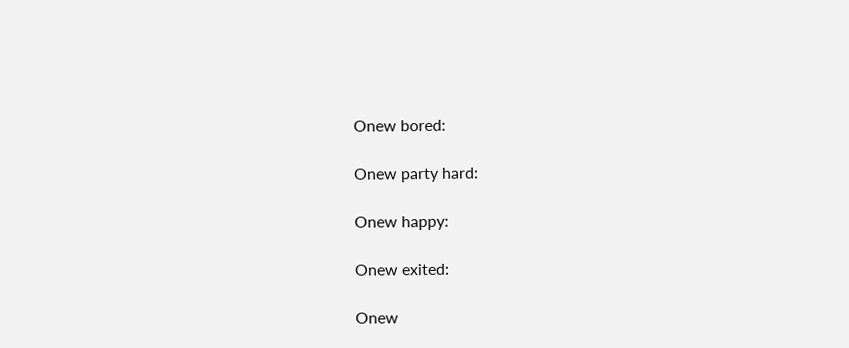Onew bored:

Onew party hard:

Onew happy:

Onew exited:

Onew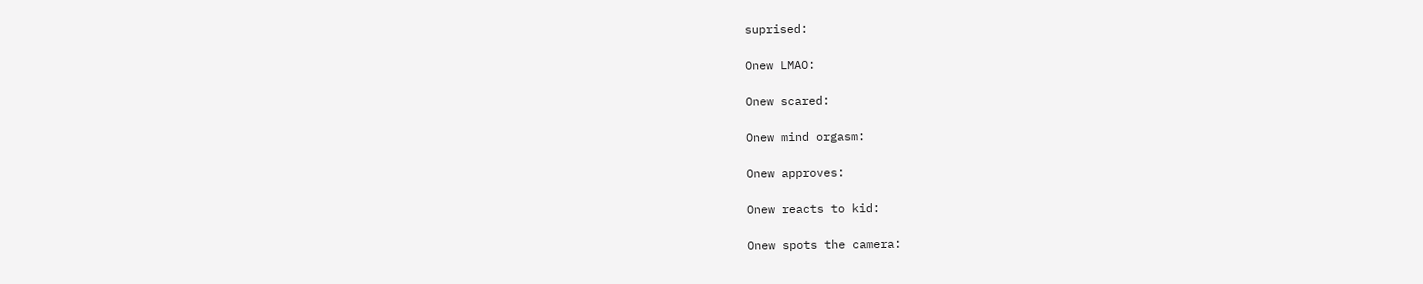suprised:

Onew LMAO:

Onew scared:

Onew mind orgasm:

Onew approves:

Onew reacts to kid:

Onew spots the camera: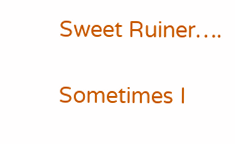Sweet Ruiner….

Sometimes I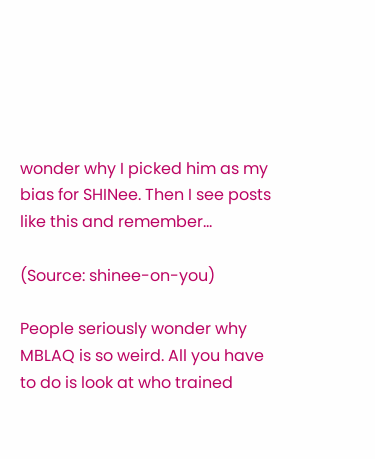wonder why I picked him as my bias for SHINee. Then I see posts like this and remember…

(Source: shinee-on-you)

People seriously wonder why MBLAQ is so weird. All you have to do is look at who trained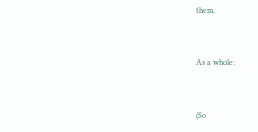them.


As a whole:


(So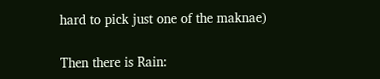hard to pick just one of the maknae)

Then there is Rain: